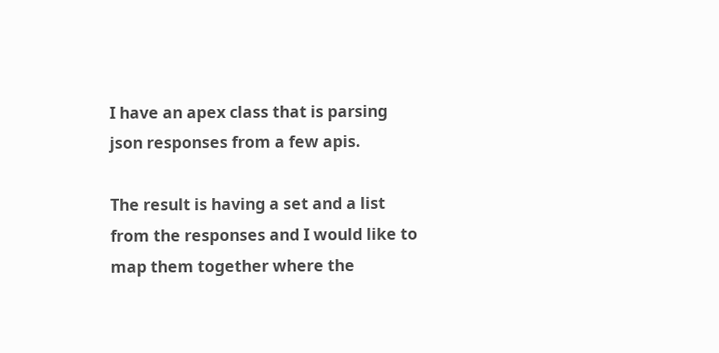I have an apex class that is parsing json responses from a few apis.

The result is having a set and a list from the responses and I would like to map them together where the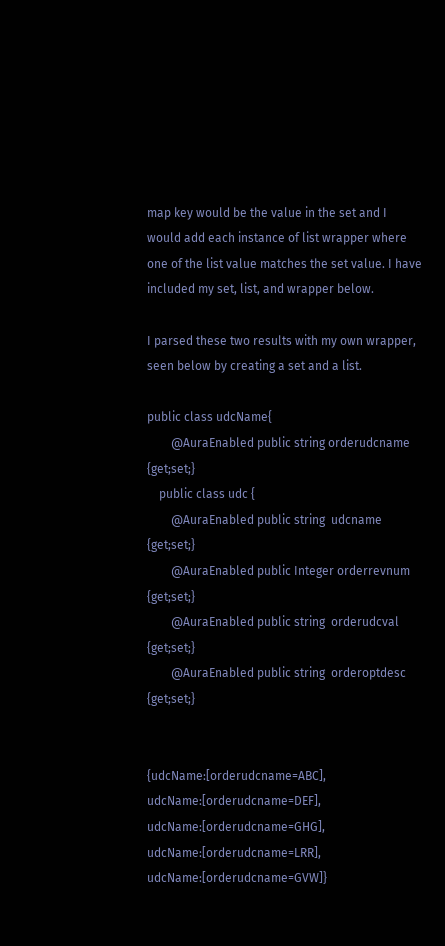map key would be the value in the set and I would add each instance of list wrapper where one of the list value matches the set value. I have included my set, list, and wrapper below.

I parsed these two results with my own wrapper, seen below by creating a set and a list.

public class udcName{
        @AuraEnabled public string orderudcname {get;set;}
    public class udc {
        @AuraEnabled public string  udcname      {get;set;}
        @AuraEnabled public Integer orderrevnum  {get;set;}
        @AuraEnabled public string  orderudcval  {get;set;}
        @AuraEnabled public string  orderoptdesc {get;set;}


{udcName:[orderudcname=ABC], udcName:[orderudcname=DEF], udcName:[orderudcname=GHG], udcName:[orderudcname=LRR], udcName:[orderudcname=GVW]}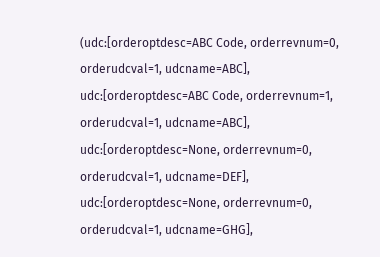(udc:[orderoptdesc=ABC Code, orderrevnum=0, orderudcval=1, udcname=ABC], udc:[orderoptdesc=ABC Code, orderrevnum=1, orderudcval=1, udcname=ABC], udc:[orderoptdesc=None, orderrevnum=0, orderudcval=1, udcname=DEF], udc:[orderoptdesc=None, orderrevnum=0, orderudcval=1, udcname=GHG],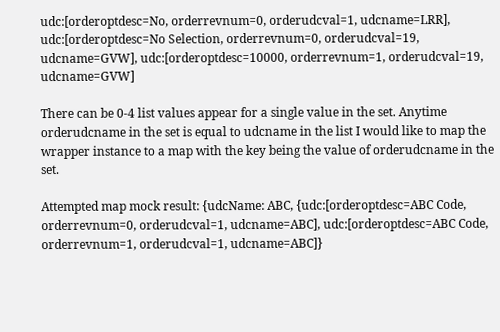udc:[orderoptdesc=No, orderrevnum=0, orderudcval=1, udcname=LRR], udc:[orderoptdesc=No Selection, orderrevnum=0, orderudcval=19, udcname=GVW], udc:[orderoptdesc=10000, orderrevnum=1, orderudcval=19, udcname=GVW]

There can be 0-4 list values appear for a single value in the set. Anytime orderudcname in the set is equal to udcname in the list I would like to map the wrapper instance to a map with the key being the value of orderudcname in the set.

Attempted map mock result: {udcName: ABC, {udc:[orderoptdesc=ABC Code, orderrevnum=0, orderudcval=1, udcname=ABC], udc:[orderoptdesc=ABC Code, orderrevnum=1, orderudcval=1, udcname=ABC]}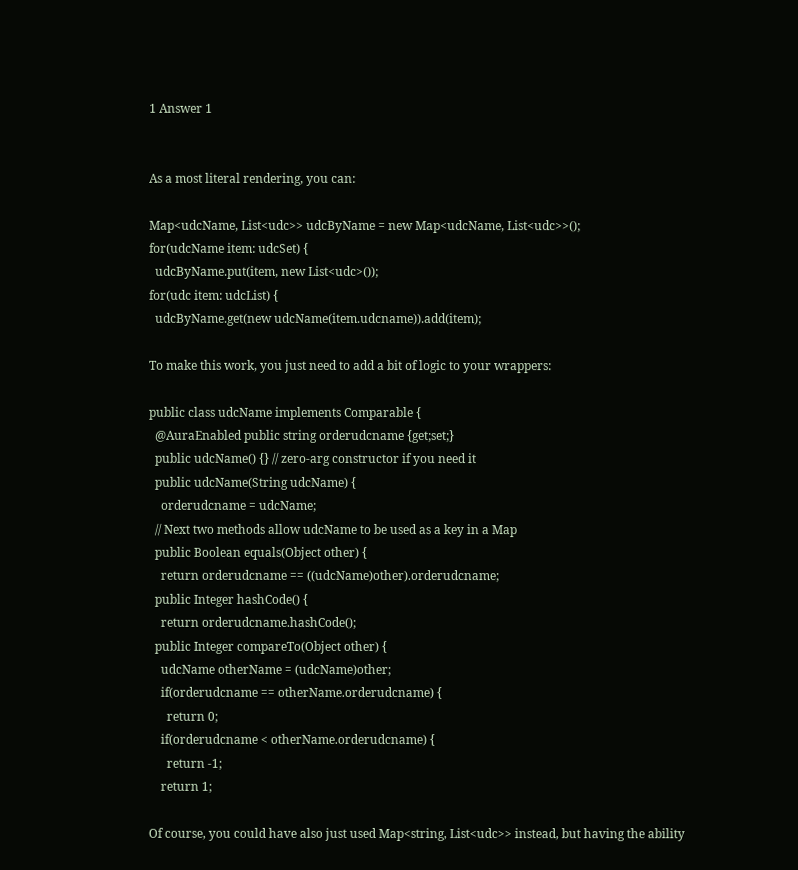1 Answer 1


As a most literal rendering, you can:

Map<udcName, List<udc>> udcByName = new Map<udcName, List<udc>>();
for(udcName item: udcSet) {
  udcByName.put(item, new List<udc>());
for(udc item: udcList) {
  udcByName.get(new udcName(item.udcname)).add(item);

To make this work, you just need to add a bit of logic to your wrappers:

public class udcName implements Comparable {
  @AuraEnabled public string orderudcname {get;set;}
  public udcName() {} // zero-arg constructor if you need it
  public udcName(String udcName) {
    orderudcname = udcName;
  // Next two methods allow udcName to be used as a key in a Map
  public Boolean equals(Object other) {
    return orderudcname == ((udcName)other).orderudcname;
  public Integer hashCode() {
    return orderudcname.hashCode();
  public Integer compareTo(Object other) {
    udcName otherName = (udcName)other;
    if(orderudcname == otherName.orderudcname) {
      return 0;
    if(orderudcname < otherName.orderudcname) {
      return -1;
    return 1;

Of course, you could have also just used Map<string, List<udc>> instead, but having the ability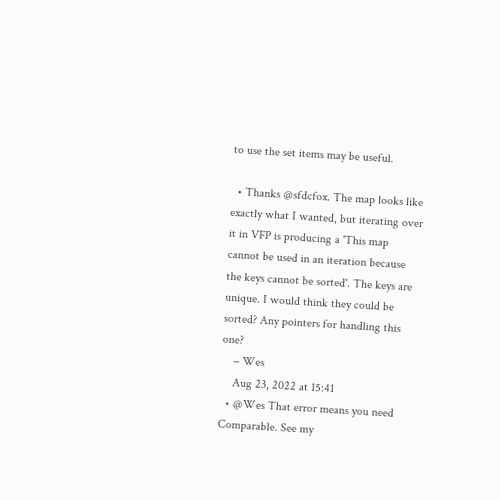to use the set items may be useful.

  • Thanks @sfdcfox. The map looks like exactly what I wanted, but iterating over it in VFP is producing a 'This map cannot be used in an iteration because the keys cannot be sorted'. The keys are unique. I would think they could be sorted? Any pointers for handling this one?
    – Wes
    Aug 23, 2022 at 15:41
  • @Wes That error means you need Comparable. See my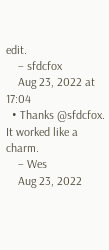edit.
    – sfdcfox
    Aug 23, 2022 at 17:04
  • Thanks @sfdcfox. It worked like a charm.
    – Wes
    Aug 23, 2022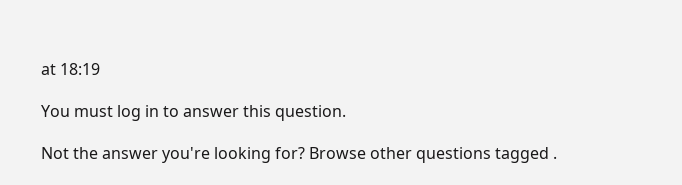at 18:19

You must log in to answer this question.

Not the answer you're looking for? Browse other questions tagged .